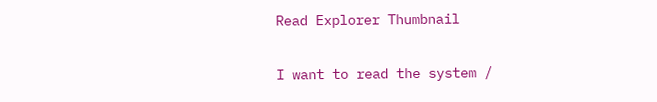Read Explorer Thumbnail

I want to read the system /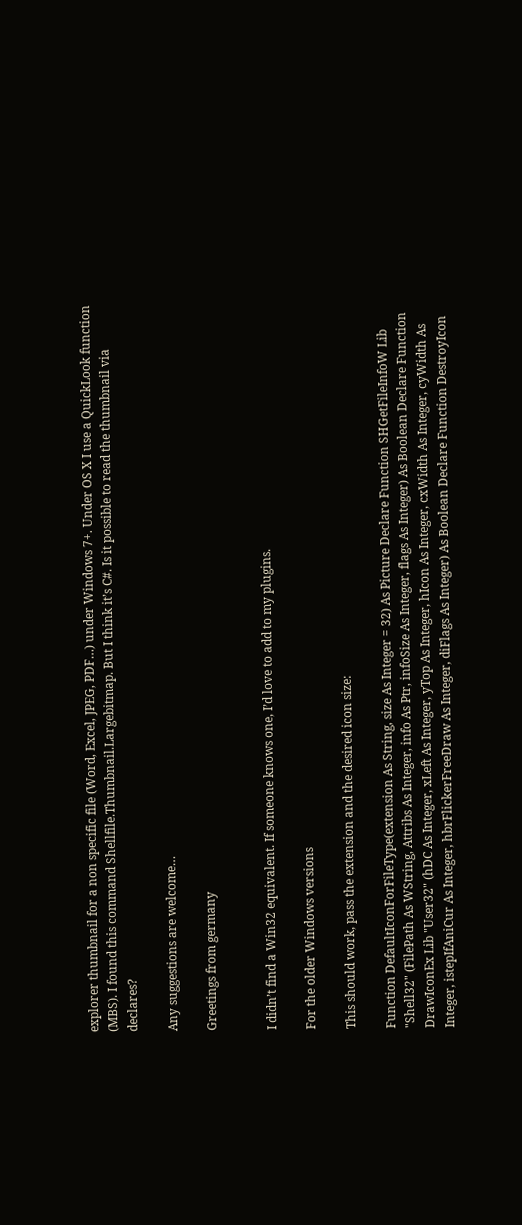explorer thumbnail for a non specific file (Word, Excel, JPEG, PDF…) under Windows 7+. Under OS X I use a QuickLook function (MBS). I found this command Shellfile.Thumbnail.Largebitmap. But I think it’s C#. Is it possible to read the thumbnail via declares?

Any suggestions are welcome…

Greetings from germany


I didn’t find a Win32 equivalent. If someone knows one, I’d love to add to my plugins.

For the older Windows versions

This should work, pass the extension and the desired icon size:

Function DefaultIconForFileType(extension As String, size As Integer = 32) As Picture Declare Function SHGetFileInfoW Lib "Shell32" (FilePath As WString, Attribs As Integer, info As Ptr, infoSize As Integer, flags As Integer) As Boolean Declare Function DrawIconEx Lib "User32" (hDC As Integer, xLeft As Integer, yTop As Integer, hIcon As Integer, cxWidth As Integer, cyWidth As Integer, istepIfAniCur As Integer, hbrFlickerFreeDraw As Integer, diFlags As Integer) As Boolean Declare Function DestroyIcon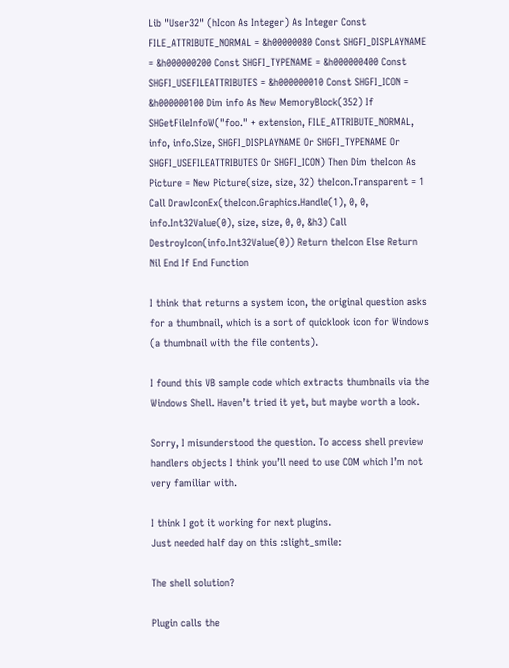Lib "User32" (hIcon As Integer) As Integer Const FILE_ATTRIBUTE_NORMAL = &h00000080 Const SHGFI_DISPLAYNAME = &h000000200 Const SHGFI_TYPENAME = &h000000400 Const SHGFI_USEFILEATTRIBUTES = &h000000010 Const SHGFI_ICON = &h000000100 Dim info As New MemoryBlock(352) If SHGetFileInfoW("foo." + extension, FILE_ATTRIBUTE_NORMAL, info, info.Size, SHGFI_DISPLAYNAME Or SHGFI_TYPENAME Or SHGFI_USEFILEATTRIBUTES Or SHGFI_ICON) Then Dim theIcon As Picture = New Picture(size, size, 32) theIcon.Transparent = 1 Call DrawIconEx(theIcon.Graphics.Handle(1), 0, 0, info.Int32Value(0), size, size, 0, 0, &h3) Call DestroyIcon(info.Int32Value(0)) Return theIcon Else Return Nil End If End Function

I think that returns a system icon, the original question asks for a thumbnail, which is a sort of quicklook icon for Windows (a thumbnail with the file contents).

I found this VB sample code which extracts thumbnails via the Windows Shell. Haven’t tried it yet, but maybe worth a look.

Sorry, I misunderstood the question. To access shell preview handlers objects I think you’ll need to use COM which I’m not very familiar with.

I think I got it working for next plugins.
Just needed half day on this :slight_smile:

The shell solution?

Plugin calls the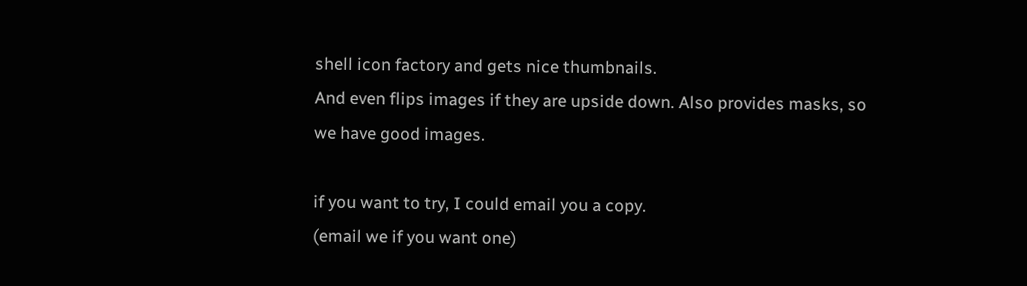shell icon factory and gets nice thumbnails.
And even flips images if they are upside down. Also provides masks, so we have good images.

if you want to try, I could email you a copy.
(email we if you want one)